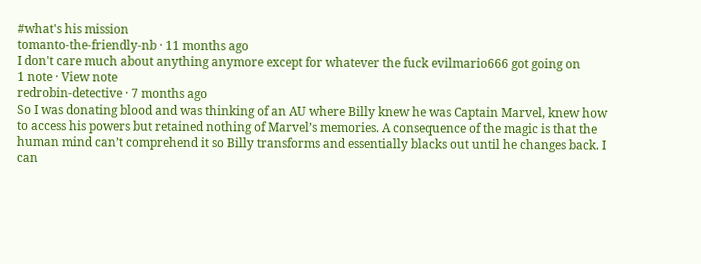#what's his mission
tomanto-the-friendly-nb · 11 months ago
I don't care much about anything anymore except for whatever the fuck evilmario666 got going on
1 note · View note
redrobin-detective · 7 months ago
So I was donating blood and was thinking of an AU where Billy knew he was Captain Marvel, knew how to access his powers but retained nothing of Marvel’s memories. A consequence of the magic is that the human mind can’t comprehend it so Billy transforms and essentially blacks out until he changes back. I can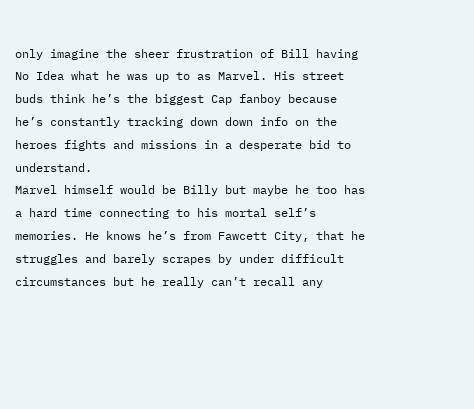only imagine the sheer frustration of Bill having No Idea what he was up to as Marvel. His street buds think he’s the biggest Cap fanboy because he’s constantly tracking down down info on the heroes fights and missions in a desperate bid to understand.
Marvel himself would be Billy but maybe he too has a hard time connecting to his mortal self’s memories. He knows he’s from Fawcett City, that he struggles and barely scrapes by under difficult circumstances but he really can’t recall any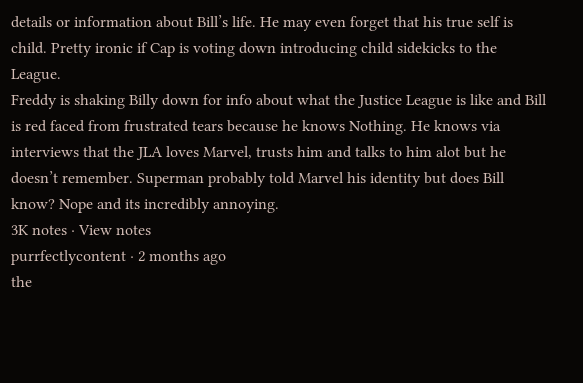details or information about Bill’s life. He may even forget that his true self is child. Pretty ironic if Cap is voting down introducing child sidekicks to the League.
Freddy is shaking Billy down for info about what the Justice League is like and Bill is red faced from frustrated tears because he knows Nothing. He knows via interviews that the JLA loves Marvel, trusts him and talks to him alot but he doesn’t remember. Superman probably told Marvel his identity but does Bill know? Nope and its incredibly annoying.
3K notes · View notes
purrfectlycontent · 2 months ago
the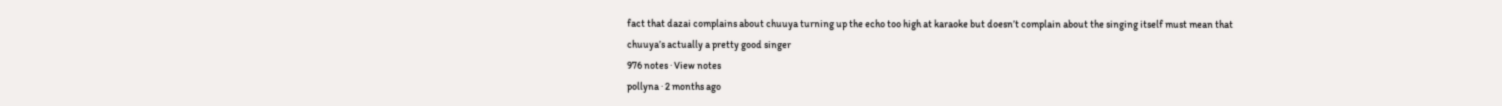fact that dazai complains about chuuya turning up the echo too high at karaoke but doesn’t complain about the singing itself must mean that chuuya’s actually a pretty good singer
976 notes · View notes
pollyna · 2 months ago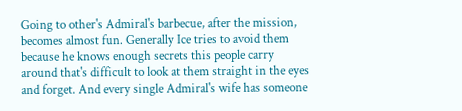Going to other's Admiral's barbecue, after the mission, becomes almost fun. Generally Ice tries to avoid them because he knows enough secrets this people carry around that's difficult to look at them straight in the eyes and forget. And every single Admiral's wife has someone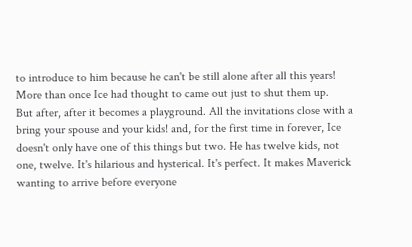to introduce to him because he can't be still alone after all this years! More than once Ice had thought to came out just to shut them up.
But after, after it becomes a playground. All the invitations close with a bring your spouse and your kids! and, for the first time in forever, Ice doesn't only have one of this things but two. He has twelve kids, not one, twelve. It's hilarious and hysterical. It's perfect. It makes Maverick wanting to arrive before everyone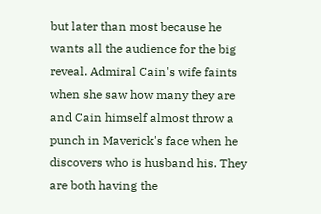but later than most because he wants all the audience for the big reveal. Admiral Cain's wife faints when she saw how many they are and Cain himself almost throw a punch in Maverick's face when he discovers who is husband his. They are both having the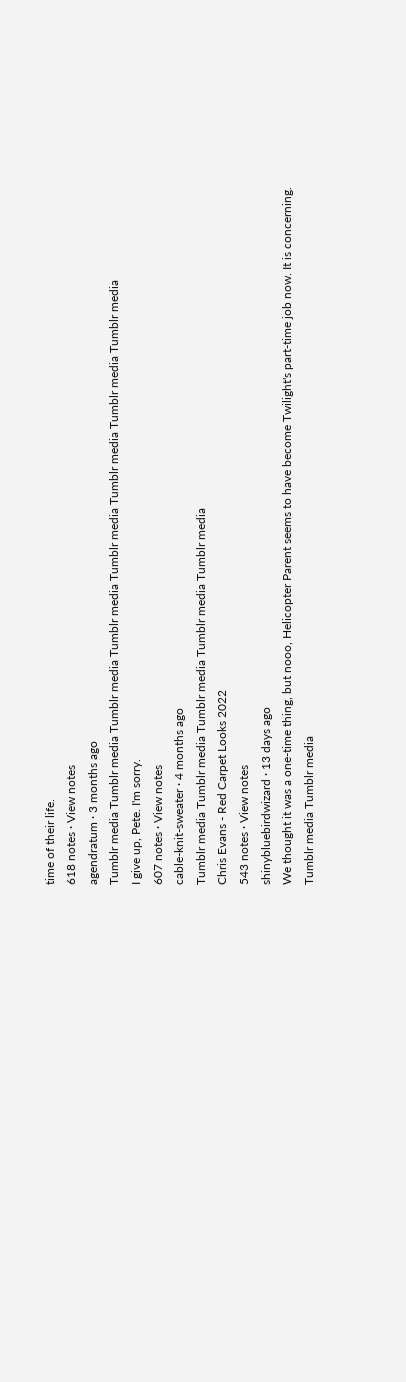time of their life.
618 notes · View notes
agendratum · 3 months ago
Tumblr media Tumblr media Tumblr media Tumblr media Tumblr media Tumblr media Tumblr media Tumblr media
I give up, Pete. I'm sorry.
607 notes · View notes
cable-knit-sweater · 4 months ago
Tumblr media Tumblr media Tumblr media Tumblr media Tumblr media
Chris Evans - Red Carpet Looks 2022
543 notes · View notes
shinybluebirdwizard · 13 days ago
We thought it was a one-time thing, but nooo, Helicopter Parent seems to have become Twilight's part-time job now. It is concerning.
Tumblr media Tumblr media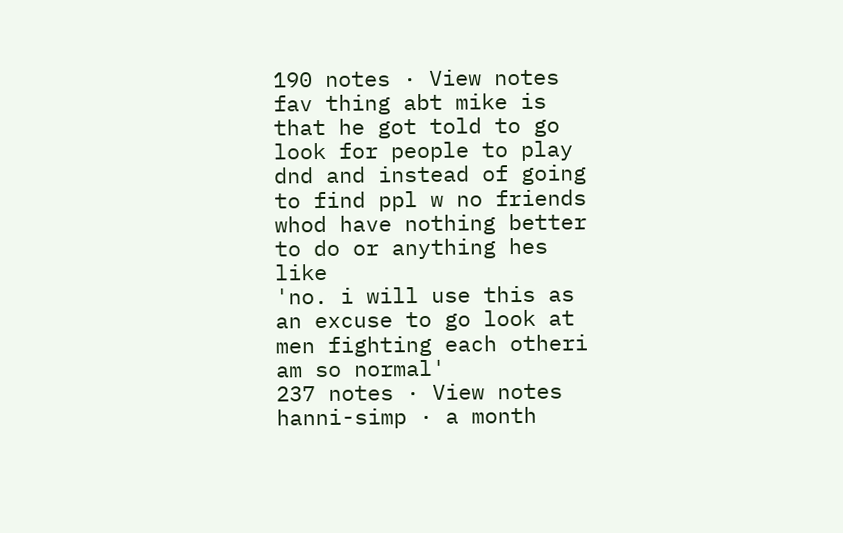190 notes · View notes
fav thing abt mike is that he got told to go look for people to play dnd and instead of going to find ppl w no friends whod have nothing better to do or anything hes like
'no. i will use this as an excuse to go look at men fighting each otheri am so normal'
237 notes · View notes
hanni-simp · a month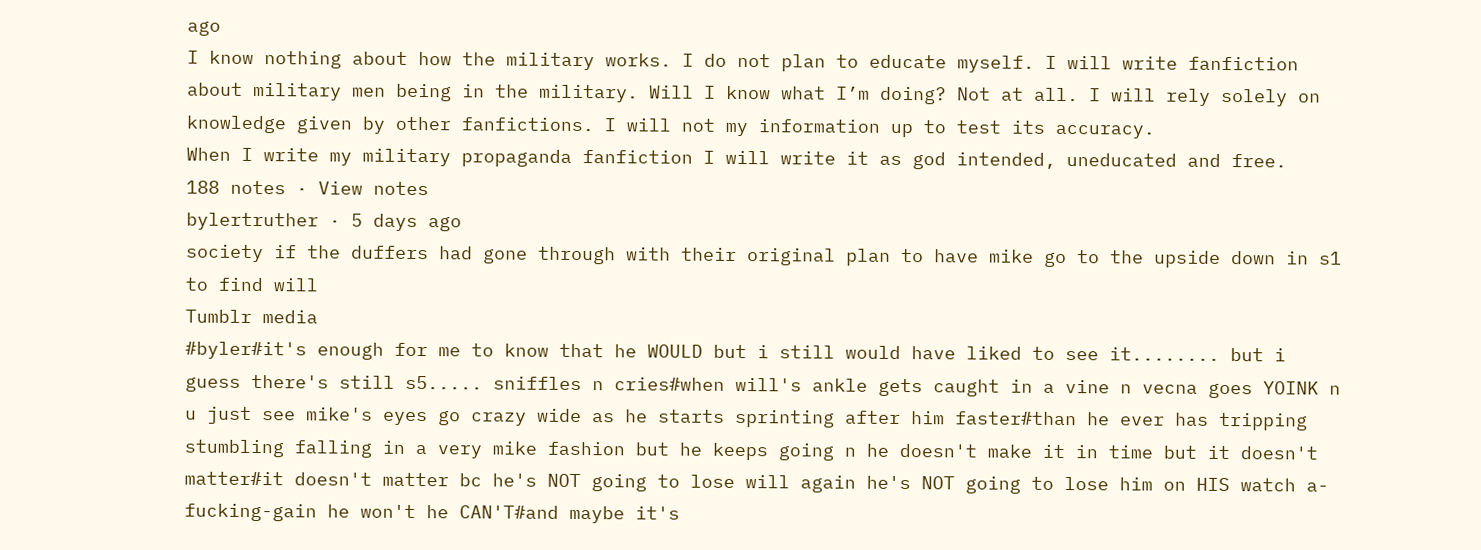ago
I know nothing about how the military works. I do not plan to educate myself. I will write fanfiction about military men being in the military. Will I know what I’m doing? Not at all. I will rely solely on knowledge given by other fanfictions. I will not my information up to test its accuracy.
When I write my military propaganda fanfiction I will write it as god intended, uneducated and free.
188 notes · View notes
bylertruther · 5 days ago
society if the duffers had gone through with their original plan to have mike go to the upside down in s1 to find will
Tumblr media
#byler#it's enough for me to know that he WOULD but i still would have liked to see it........ but i guess there's still s5..... sniffles n cries#when will's ankle gets caught in a vine n vecna goes YOINK n u just see mike's eyes go crazy wide as he starts sprinting after him faster#than he ever has tripping stumbling falling in a very mike fashion but he keeps going n he doesn't make it in time but it doesn't matter#it doesn't matter bc he's NOT going to lose will again he's NOT going to lose him on HIS watch a-fucking-gain he won't he CAN'T#and maybe it's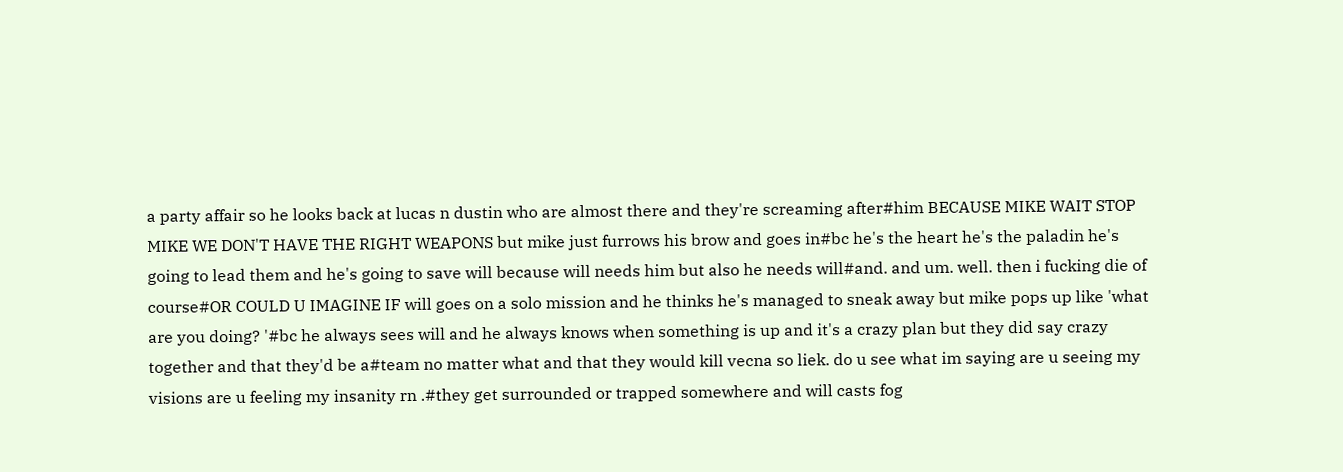a party affair so he looks back at lucas n dustin who are almost there and they're screaming after#him BECAUSE MIKE WAIT STOP MIKE WE DON'T HAVE THE RIGHT WEAPONS but mike just furrows his brow and goes in#bc he's the heart he's the paladin he's going to lead them and he's going to save will because will needs him but also he needs will#and. and um. well. then i fucking die of course#OR COULD U IMAGINE IF will goes on a solo mission and he thinks he's managed to sneak away but mike pops up like 'what are you doing? '#bc he always sees will and he always knows when something is up and it's a crazy plan but they did say crazy together and that they'd be a#team no matter what and that they would kill vecna so liek. do u see what im saying are u seeing my visions are u feeling my insanity rn .#they get surrounded or trapped somewhere and will casts fog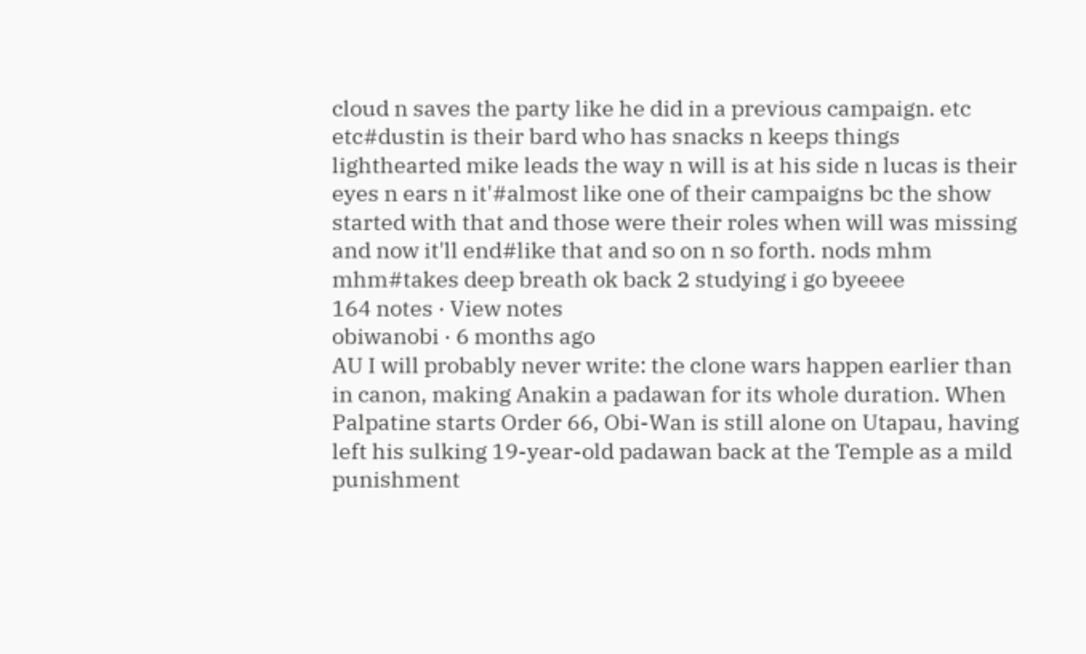cloud n saves the party like he did in a previous campaign. etc etc#dustin is their bard who has snacks n keeps things lighthearted mike leads the way n will is at his side n lucas is their eyes n ears n it'#almost like one of their campaigns bc the show started with that and those were their roles when will was missing and now it'll end#like that and so on n so forth. nods mhm mhm#takes deep breath ok back 2 studying i go byeeee
164 notes · View notes
obiwanobi · 6 months ago
AU I will probably never write: the clone wars happen earlier than in canon, making Anakin a padawan for its whole duration. When Palpatine starts Order 66, Obi-Wan is still alone on Utapau, having left his sulking 19-year-old padawan back at the Temple as a mild punishment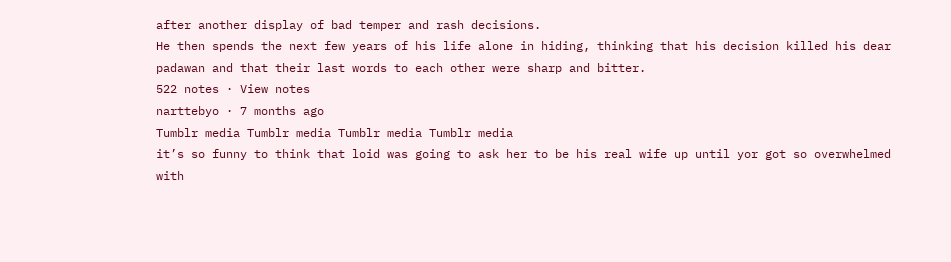after another display of bad temper and rash decisions.
He then spends the next few years of his life alone in hiding, thinking that his decision killed his dear padawan and that their last words to each other were sharp and bitter.
522 notes · View notes
narttebyo · 7 months ago
Tumblr media Tumblr media Tumblr media Tumblr media
it’s so funny to think that loid was going to ask her to be his real wife up until yor got so overwhelmed with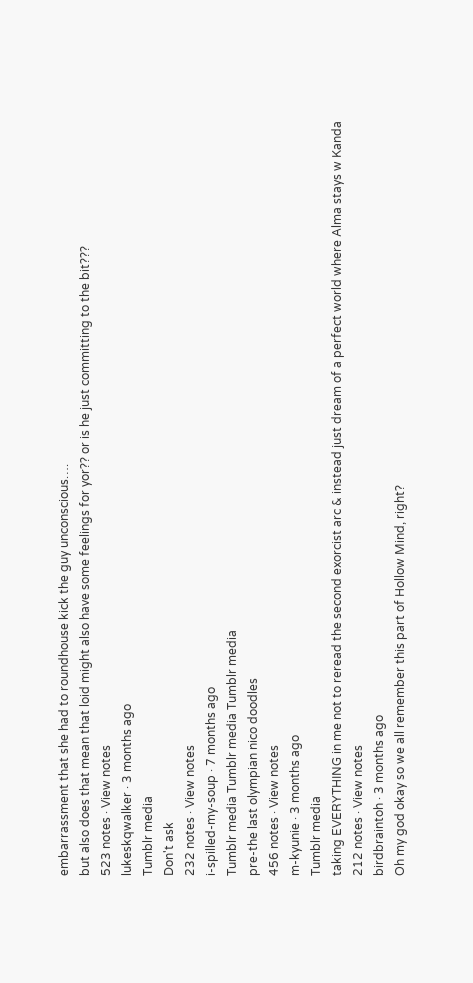embarrassment that she had to roundhouse kick the guy unconscious….
but also does that mean that loid might also have some feelings for yor?? or is he just committing to the bit???
523 notes · View notes
lukeskqwalker · 3 months ago
Tumblr media
Don't ask
232 notes · View notes
i-spilled-my-soup · 7 months ago
Tumblr media Tumblr media Tumblr media
pre-the last olympian nico doodles
456 notes · View notes
m-kyunie · 3 months ago
Tumblr media
taking EVERYTHING in me not to reread the second exorcist arc & instead just dream of a perfect world where Alma stays w Kanda
212 notes · View notes
birdbraintoh · 3 months ago
Oh my god okay so we all remember this part of Hollow Mind, right?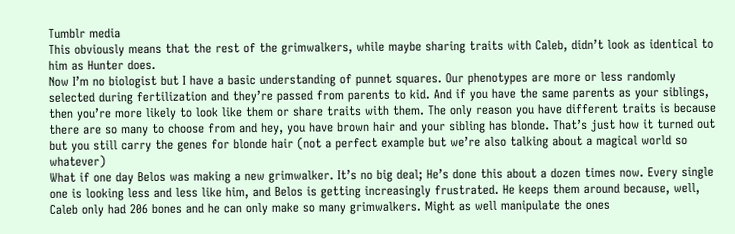Tumblr media
This obviously means that the rest of the grimwalkers, while maybe sharing traits with Caleb, didn’t look as identical to him as Hunter does.
Now I’m no biologist but I have a basic understanding of punnet squares. Our phenotypes are more or less randomly selected during fertilization and they’re passed from parents to kid. And if you have the same parents as your siblings, then you’re more likely to look like them or share traits with them. The only reason you have different traits is because there are so many to choose from and hey, you have brown hair and your sibling has blonde. That’s just how it turned out but you still carry the genes for blonde hair (not a perfect example but we’re also talking about a magical world so whatever)
What if one day Belos was making a new grimwalker. It’s no big deal; He’s done this about a dozen times now. Every single one is looking less and less like him, and Belos is getting increasingly frustrated. He keeps them around because, well, Caleb only had 206 bones and he can only make so many grimwalkers. Might as well manipulate the ones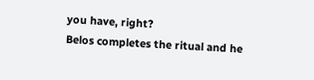you have, right?
Belos completes the ritual and he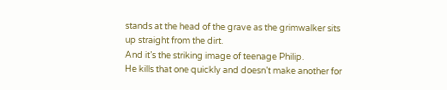stands at the head of the grave as the grimwalker sits up straight from the dirt.
And it’s the striking image of teenage Philip.
He kills that one quickly and doesn’t make another for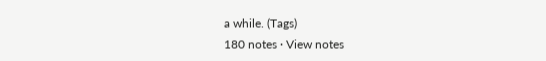a while. (Tags)
180 notes · View notes